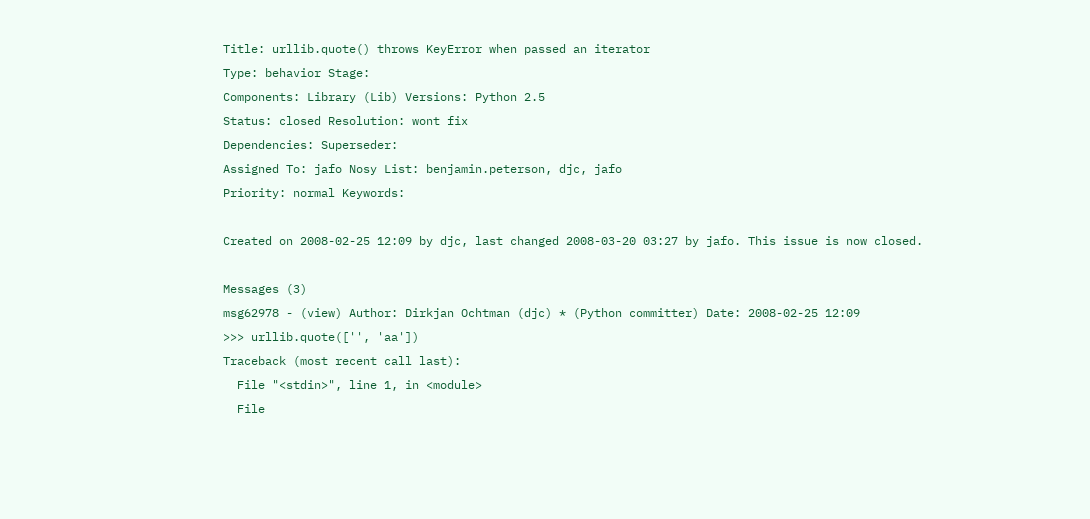Title: urllib.quote() throws KeyError when passed an iterator
Type: behavior Stage:
Components: Library (Lib) Versions: Python 2.5
Status: closed Resolution: wont fix
Dependencies: Superseder:
Assigned To: jafo Nosy List: benjamin.peterson, djc, jafo
Priority: normal Keywords:

Created on 2008-02-25 12:09 by djc, last changed 2008-03-20 03:27 by jafo. This issue is now closed.

Messages (3)
msg62978 - (view) Author: Dirkjan Ochtman (djc) * (Python committer) Date: 2008-02-25 12:09
>>> urllib.quote(['', 'aa'])
Traceback (most recent call last):
  File "<stdin>", line 1, in <module>
  File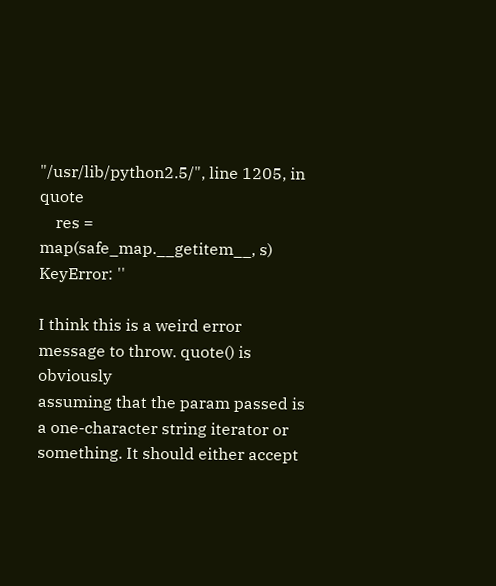"/usr/lib/python2.5/", line 1205, in quote
    res = map(safe_map.__getitem__, s)
KeyError: ''

I think this is a weird error message to throw. quote() is obviously
assuming that the param passed is a one-character string iterator or
something. It should either accept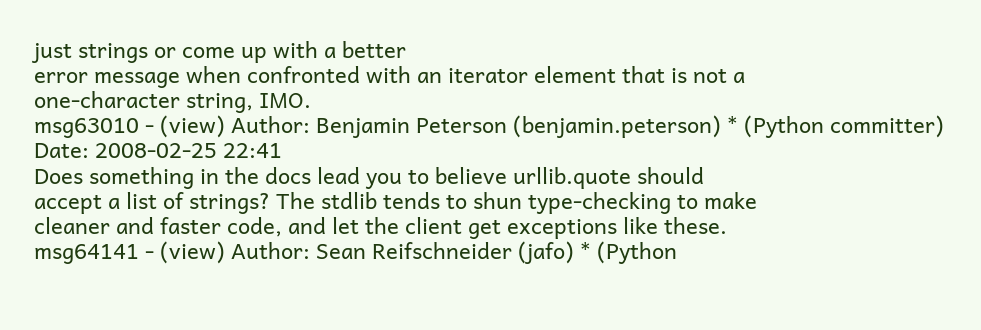just strings or come up with a better
error message when confronted with an iterator element that is not a
one-character string, IMO.
msg63010 - (view) Author: Benjamin Peterson (benjamin.peterson) * (Python committer) Date: 2008-02-25 22:41
Does something in the docs lead you to believe urllib.quote should
accept a list of strings? The stdlib tends to shun type-checking to make
cleaner and faster code, and let the client get exceptions like these.
msg64141 - (view) Author: Sean Reifschneider (jafo) * (Python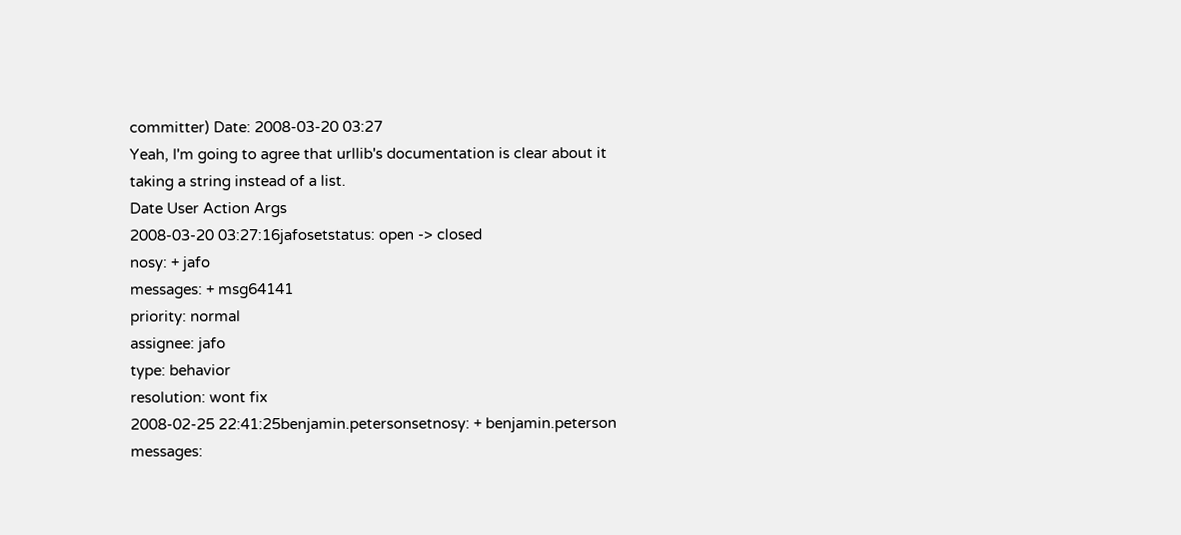committer) Date: 2008-03-20 03:27
Yeah, I'm going to agree that urllib's documentation is clear about it
taking a string instead of a list.
Date User Action Args
2008-03-20 03:27:16jafosetstatus: open -> closed
nosy: + jafo
messages: + msg64141
priority: normal
assignee: jafo
type: behavior
resolution: wont fix
2008-02-25 22:41:25benjamin.petersonsetnosy: + benjamin.peterson
messages: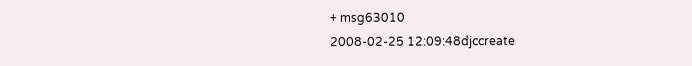+ msg63010
2008-02-25 12:09:48djccreate